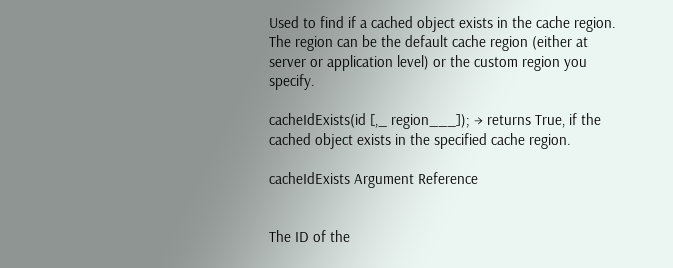Used to find if a cached object exists in the cache region. The region can be the default cache region (either at server or application level) or the custom region you specify.

cacheIdExists(id [,_ region___]); → returns True, if the cached object exists in the specified cache region.

cacheIdExists Argument Reference


The ID of the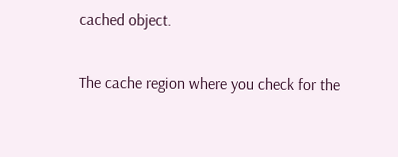cached object.


The cache region where you check for the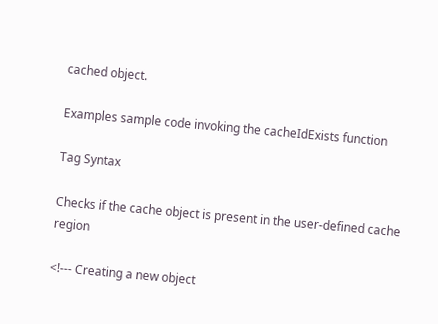cached object.

Examples sample code invoking the cacheIdExists function

Tag Syntax

Checks if the cache object is present in the user-defined cache region

<!--- Creating a new object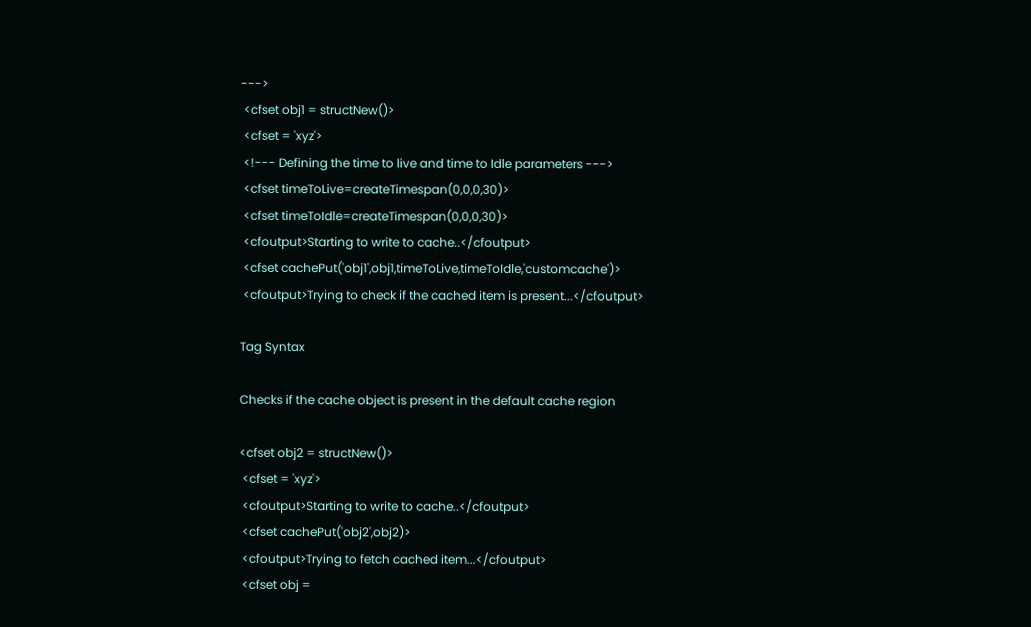--->
 <cfset obj1 = structNew()>
 <cfset = 'xyz'>
 <!--- Defining the time to live and time to Idle parameters --->
 <cfset timeToLive=createTimespan(0,0,0,30)>
 <cfset timeToIdle=createTimespan(0,0,0,30)>
 <cfoutput>Starting to write to cache..</cfoutput>
 <cfset cachePut('obj1',obj1,timeToLive,timeToIdle,'customcache')>
 <cfoutput>Trying to check if the cached item is present...</cfoutput>

Tag Syntax

Checks if the cache object is present in the default cache region

<cfset obj2 = structNew()>
 <cfset = 'xyz'>
 <cfoutput>Starting to write to cache..</cfoutput>
 <cfset cachePut('obj2',obj2)>
 <cfoutput>Trying to fetch cached item...</cfoutput>
 <cfset obj =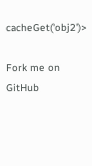cacheGet('obj2')>

Fork me on GitHub